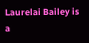Laurelai Bailey is a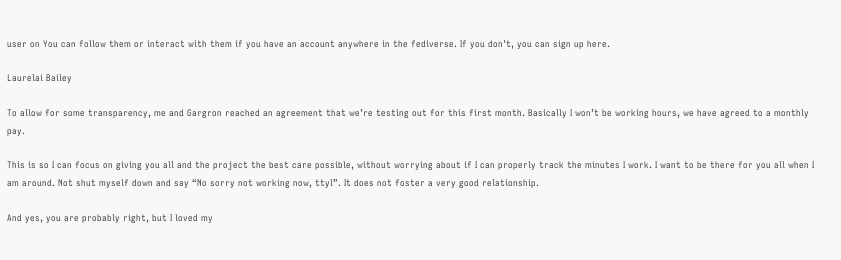user on You can follow them or interact with them if you have an account anywhere in the fediverse. If you don't, you can sign up here.

Laurelai Bailey

To allow for some transparency, me and Gargron reached an agreement that we’re testing out for this first month. Basically I won’t be working hours, we have agreed to a monthly pay.

This is so I can focus on giving you all and the project the best care possible, without worrying about if I can properly track the minutes I work. I want to be there for you all when I am around. Not shut myself down and say “No sorry not working now, ttyl”. It does not foster a very good relationship.

And yes, you are probably right, but I loved my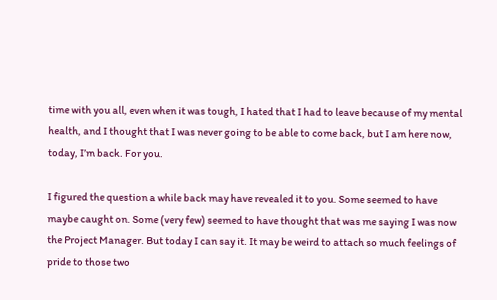time with you all, even when it was tough, I hated that I had to leave because of my mental health, and I thought that I was never going to be able to come back, but I am here now, today, I’m back. For you.

I figured the question a while back may have revealed it to you. Some seemed to have maybe caught on. Some (very few) seemed to have thought that was me saying I was now the Project Manager. But today I can say it. It may be weird to attach so much feelings of pride to those two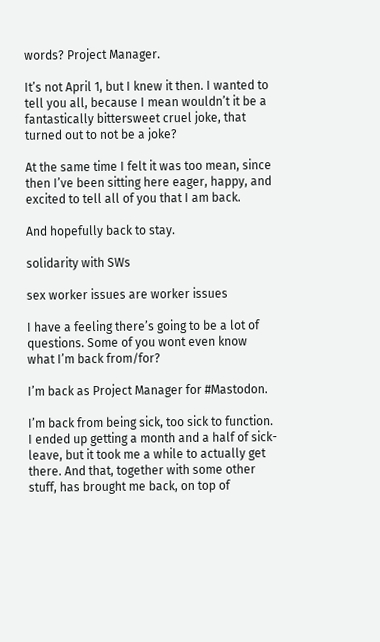words? Project Manager.

It’s not April 1, but I knew it then. I wanted to tell you all, because I mean wouldn’t it be a fantastically bittersweet cruel joke, that turned out to not be a joke?

At the same time I felt it was too mean, since then I’ve been sitting here eager, happy, and excited to tell all of you that I am back.

And hopefully back to stay.

solidarity with SWs

sex worker issues are worker issues

I have a feeling there’s going to be a lot of questions. Some of you wont even know what I’m back from/for?

I’m back as Project Manager for #Mastodon.

I’m back from being sick, too sick to function. I ended up getting a month and a half of sick-leave, but it took me a while to actually get there. And that, together with some other stuff, has brought me back, on top of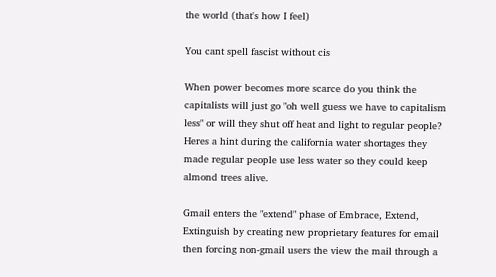the world (that's how I feel)

You cant spell fascist without cis

When power becomes more scarce do you think the capitalists will just go "oh well guess we have to capitalism less" or will they shut off heat and light to regular people? Heres a hint during the california water shortages they made regular people use less water so they could keep almond trees alive.

Gmail enters the "extend" phase of Embrace, Extend, Extinguish by creating new proprietary features for email then forcing non-gmail users the view the mail through a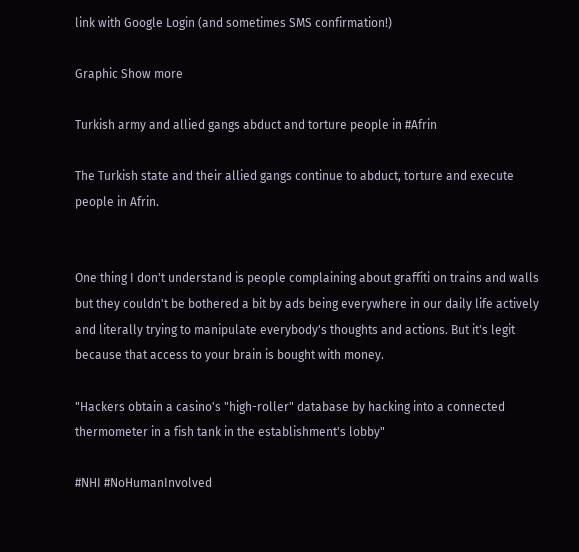link with Google Login (and sometimes SMS confirmation!)

Graphic Show more

Turkish army and allied gangs abduct and torture people in #Afrin

The Turkish state and their allied gangs continue to abduct, torture and execute people in Afrin.


One thing I don't understand is people complaining about graffiti on trains and walls but they couldn't be bothered a bit by ads being everywhere in our daily life actively and literally trying to manipulate everybody's thoughts and actions. But it's legit because that access to your brain is bought with money.

"Hackers obtain a casino's "high-roller" database by hacking into a connected thermometer in a fish tank in the establishment's lobby"

#NHI #NoHumanInvolved